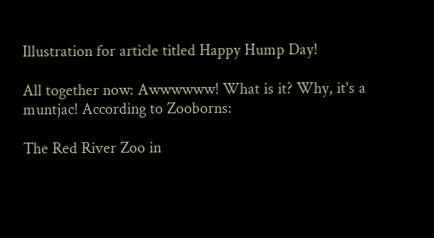Illustration for article titled Happy Hump Day!

All together now: Awwwwww! What is it? Why, it's a muntjac! According to Zooborns:

The Red River Zoo in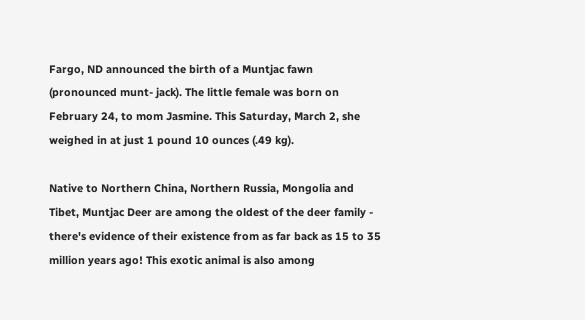Fargo, ND announced the birth of a Muntjac fawn (pronounced munt- jack). The little female was born on February 24, to mom Jasmine. This Saturday, March 2, she weighed in at just 1 pound 10 ounces (.49 kg).

Native to Northern China, Northern Russia, Mongolia and Tibet, Muntjac Deer are among the oldest of the deer family - there's evidence of their existence from as far back as 15 to 35 million years ago! This exotic animal is also among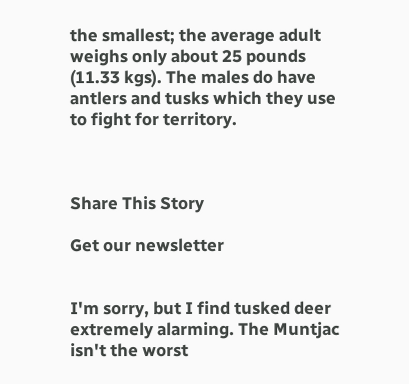the smallest; the average adult weighs only about 25 pounds (11.33 kgs). The males do have antlers and tusks which they use to fight for territory.



Share This Story

Get our newsletter


I'm sorry, but I find tusked deer extremely alarming. The Muntjac isn't the worst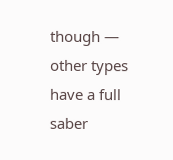though — other types have a full saber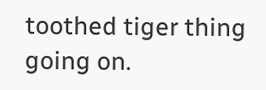toothed tiger thing going on.